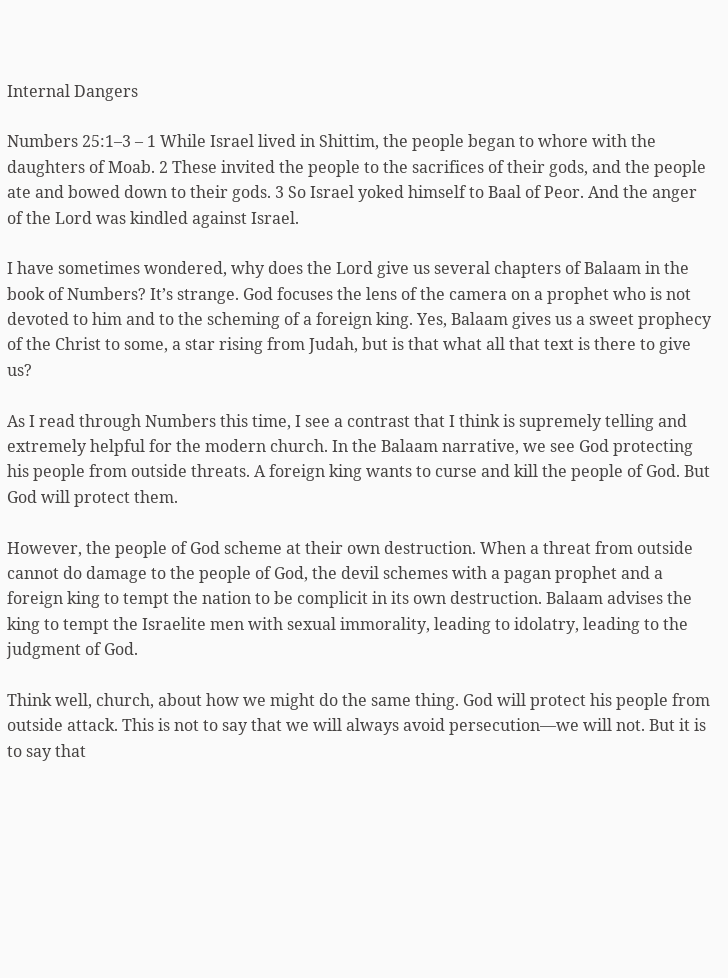Internal Dangers

Numbers 25:1–3 – 1 While Israel lived in Shittim, the people began to whore with the daughters of Moab. 2 These invited the people to the sacrifices of their gods, and the people ate and bowed down to their gods. 3 So Israel yoked himself to Baal of Peor. And the anger of the Lord was kindled against Israel.

I have sometimes wondered, why does the Lord give us several chapters of Balaam in the book of Numbers? It’s strange. God focuses the lens of the camera on a prophet who is not devoted to him and to the scheming of a foreign king. Yes, Balaam gives us a sweet prophecy of the Christ to some, a star rising from Judah, but is that what all that text is there to give us?

As I read through Numbers this time, I see a contrast that I think is supremely telling and extremely helpful for the modern church. In the Balaam narrative, we see God protecting his people from outside threats. A foreign king wants to curse and kill the people of God. But God will protect them.

However, the people of God scheme at their own destruction. When a threat from outside cannot do damage to the people of God, the devil schemes with a pagan prophet and a foreign king to tempt the nation to be complicit in its own destruction. Balaam advises the king to tempt the Israelite men with sexual immorality, leading to idolatry, leading to the judgment of God.

Think well, church, about how we might do the same thing. God will protect his people from outside attack. This is not to say that we will always avoid persecution—we will not. But it is to say that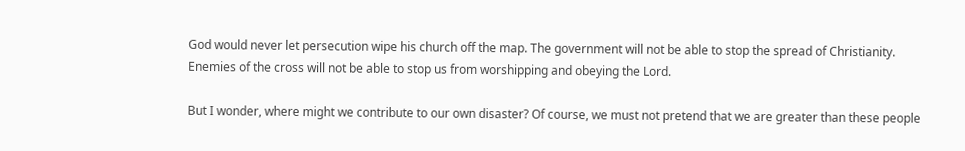God would never let persecution wipe his church off the map. The government will not be able to stop the spread of Christianity. Enemies of the cross will not be able to stop us from worshipping and obeying the Lord.

But I wonder, where might we contribute to our own disaster? Of course, we must not pretend that we are greater than these people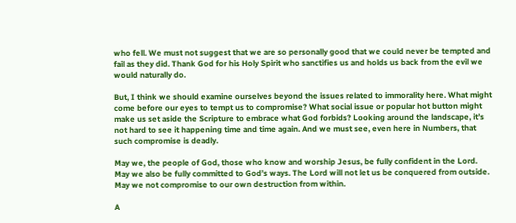who fell. We must not suggest that we are so personally good that we could never be tempted and fail as they did. Thank God for his Holy Spirit who sanctifies us and holds us back from the evil we would naturally do.

But, I think we should examine ourselves beyond the issues related to immorality here. What might come before our eyes to tempt us to compromise? What social issue or popular hot button might make us set aside the Scripture to embrace what God forbids? Looking around the landscape, it’s not hard to see it happening time and time again. And we must see, even here in Numbers, that such compromise is deadly.

May we, the people of God, those who know and worship Jesus, be fully confident in the Lord. May we also be fully committed to God’s ways. The Lord will not let us be conquered from outside. May we not compromise to our own destruction from within.

A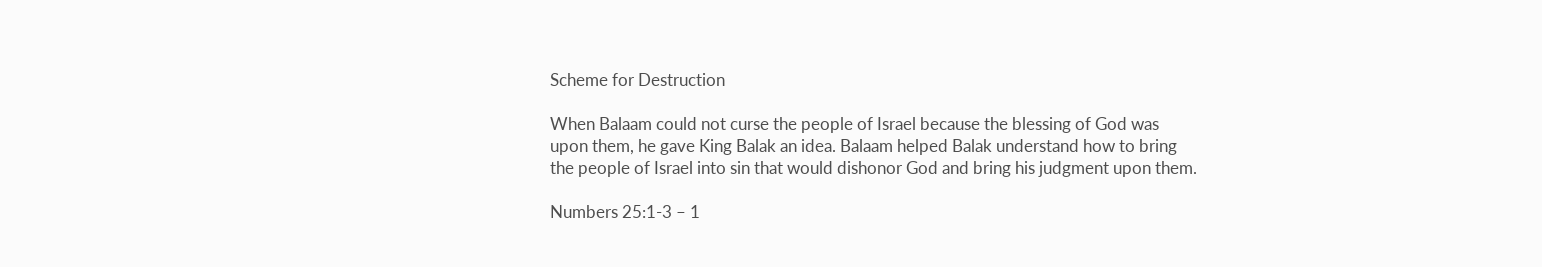Scheme for Destruction

When Balaam could not curse the people of Israel because the blessing of God was upon them, he gave King Balak an idea. Balaam helped Balak understand how to bring the people of Israel into sin that would dishonor God and bring his judgment upon them.

Numbers 25:1-3 – 1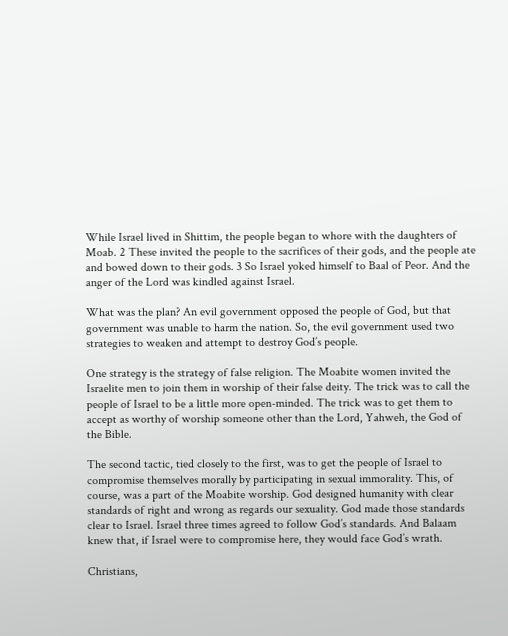While Israel lived in Shittim, the people began to whore with the daughters of Moab. 2 These invited the people to the sacrifices of their gods, and the people ate and bowed down to their gods. 3 So Israel yoked himself to Baal of Peor. And the anger of the Lord was kindled against Israel.

What was the plan? An evil government opposed the people of God, but that government was unable to harm the nation. So, the evil government used two strategies to weaken and attempt to destroy God’s people.

One strategy is the strategy of false religion. The Moabite women invited the Israelite men to join them in worship of their false deity. The trick was to call the people of Israel to be a little more open-minded. The trick was to get them to accept as worthy of worship someone other than the Lord, Yahweh, the God of the Bible.

The second tactic, tied closely to the first, was to get the people of Israel to compromise themselves morally by participating in sexual immorality. This, of course, was a part of the Moabite worship. God designed humanity with clear standards of right and wrong as regards our sexuality. God made those standards clear to Israel. Israel three times agreed to follow God’s standards. And Balaam knew that, if Israel were to compromise here, they would face God’s wrath.

Christians,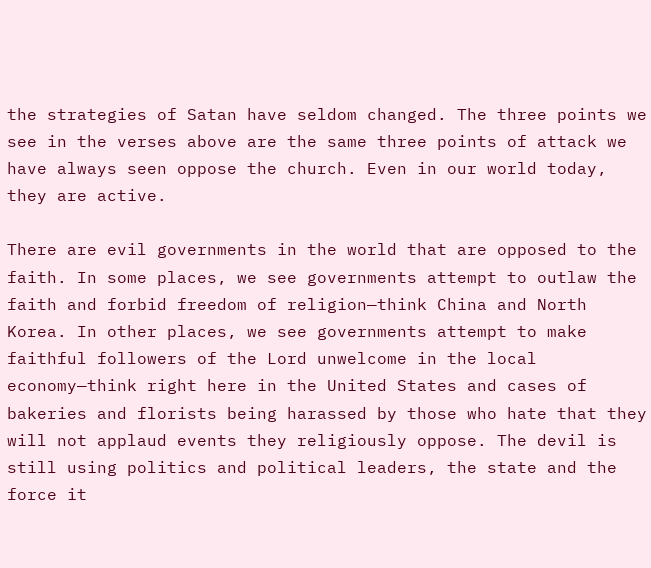the strategies of Satan have seldom changed. The three points we see in the verses above are the same three points of attack we have always seen oppose the church. Even in our world today, they are active.

There are evil governments in the world that are opposed to the faith. In some places, we see governments attempt to outlaw the faith and forbid freedom of religion—think China and North Korea. In other places, we see governments attempt to make faithful followers of the Lord unwelcome in the local economy—think right here in the United States and cases of bakeries and florists being harassed by those who hate that they will not applaud events they religiously oppose. The devil is still using politics and political leaders, the state and the force it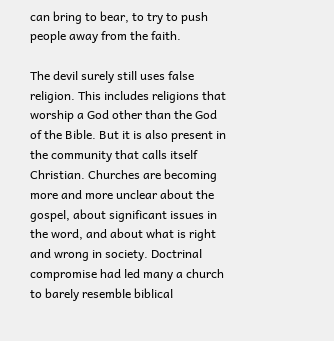can bring to bear, to try to push people away from the faith.

The devil surely still uses false religion. This includes religions that worship a God other than the God of the Bible. But it is also present in the community that calls itself Christian. Churches are becoming more and more unclear about the gospel, about significant issues in the word, and about what is right and wrong in society. Doctrinal compromise had led many a church to barely resemble biblical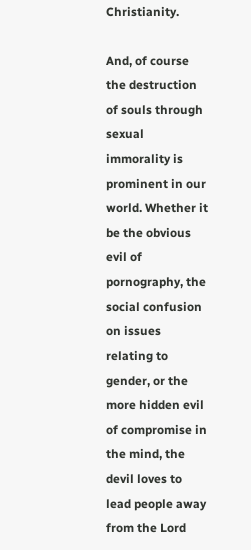Christianity.

And, of course the destruction of souls through sexual immorality is prominent in our world. Whether it be the obvious evil of pornography, the social confusion on issues relating to gender, or the more hidden evil of compromise in the mind, the devil loves to lead people away from the Lord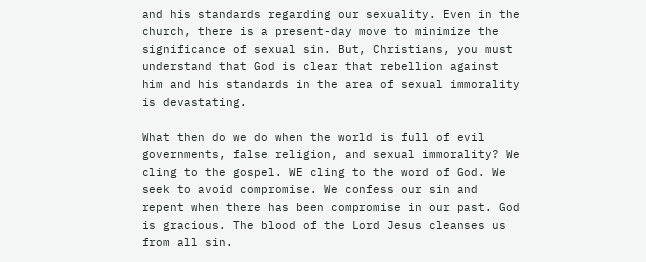and his standards regarding our sexuality. Even in the church, there is a present-day move to minimize the significance of sexual sin. But, Christians, you must understand that God is clear that rebellion against him and his standards in the area of sexual immorality is devastating.

What then do we do when the world is full of evil governments, false religion, and sexual immorality? We cling to the gospel. WE cling to the word of God. We seek to avoid compromise. We confess our sin and repent when there has been compromise in our past. God is gracious. The blood of the Lord Jesus cleanses us from all sin.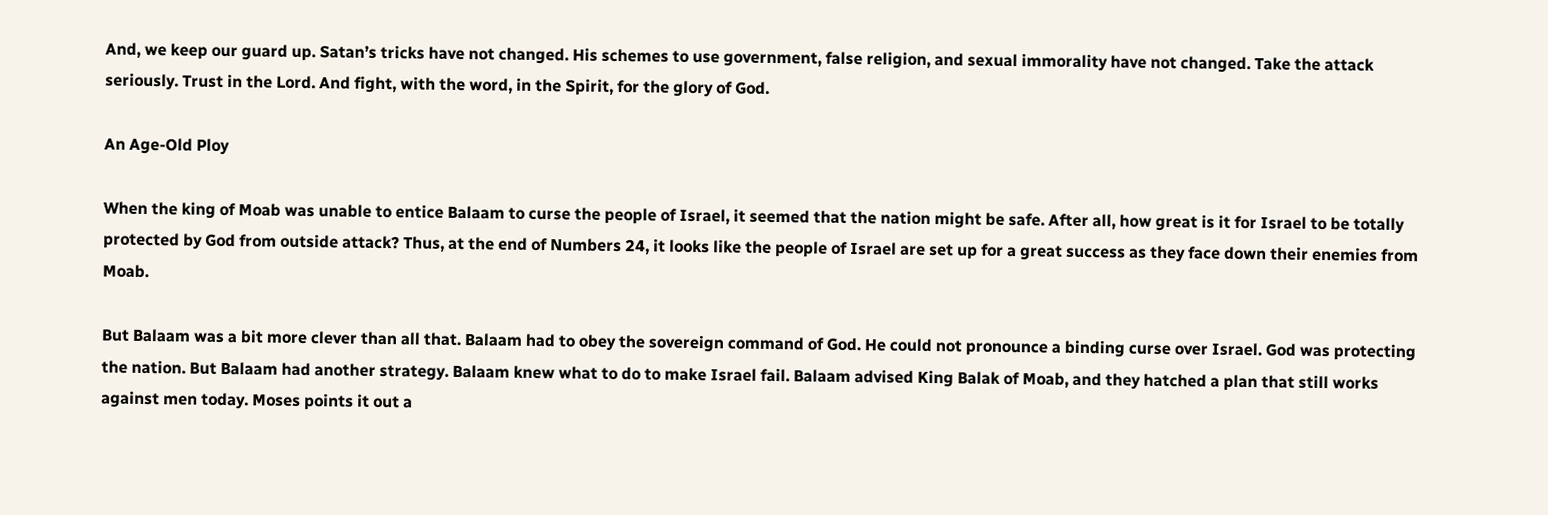And, we keep our guard up. Satan’s tricks have not changed. His schemes to use government, false religion, and sexual immorality have not changed. Take the attack seriously. Trust in the Lord. And fight, with the word, in the Spirit, for the glory of God.

An Age-Old Ploy

When the king of Moab was unable to entice Balaam to curse the people of Israel, it seemed that the nation might be safe. After all, how great is it for Israel to be totally protected by God from outside attack? Thus, at the end of Numbers 24, it looks like the people of Israel are set up for a great success as they face down their enemies from Moab.

But Balaam was a bit more clever than all that. Balaam had to obey the sovereign command of God. He could not pronounce a binding curse over Israel. God was protecting the nation. But Balaam had another strategy. Balaam knew what to do to make Israel fail. Balaam advised King Balak of Moab, and they hatched a plan that still works against men today. Moses points it out a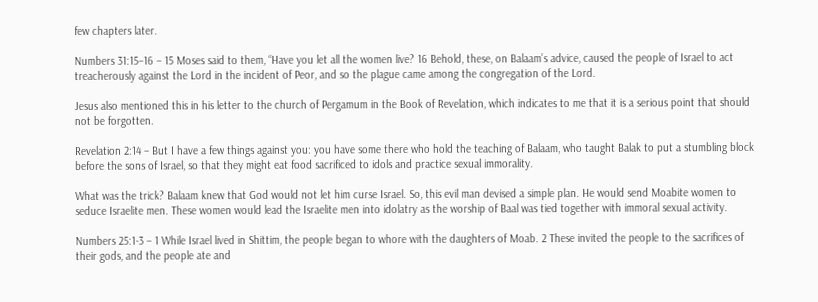few chapters later.

Numbers 31:15–16 – 15 Moses said to them, “Have you let all the women live? 16 Behold, these, on Balaam’s advice, caused the people of Israel to act treacherously against the Lord in the incident of Peor, and so the plague came among the congregation of the Lord.

Jesus also mentioned this in his letter to the church of Pergamum in the Book of Revelation, which indicates to me that it is a serious point that should not be forgotten.

Revelation 2:14 – But I have a few things against you: you have some there who hold the teaching of Balaam, who taught Balak to put a stumbling block before the sons of Israel, so that they might eat food sacrificed to idols and practice sexual immorality.

What was the trick? Balaam knew that God would not let him curse Israel. So, this evil man devised a simple plan. He would send Moabite women to seduce Israelite men. These women would lead the Israelite men into idolatry as the worship of Baal was tied together with immoral sexual activity.

Numbers 25:1-3 – 1 While Israel lived in Shittim, the people began to whore with the daughters of Moab. 2 These invited the people to the sacrifices of their gods, and the people ate and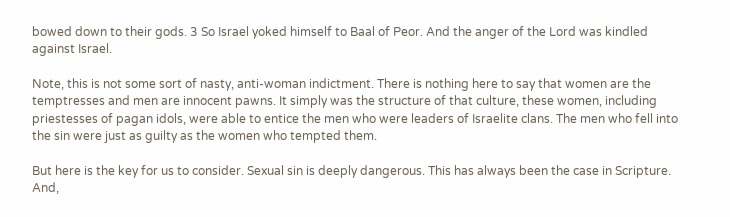bowed down to their gods. 3 So Israel yoked himself to Baal of Peor. And the anger of the Lord was kindled against Israel.

Note, this is not some sort of nasty, anti-woman indictment. There is nothing here to say that women are the temptresses and men are innocent pawns. It simply was the structure of that culture, these women, including priestesses of pagan idols, were able to entice the men who were leaders of Israelite clans. The men who fell into the sin were just as guilty as the women who tempted them.

But here is the key for us to consider. Sexual sin is deeply dangerous. This has always been the case in Scripture. And,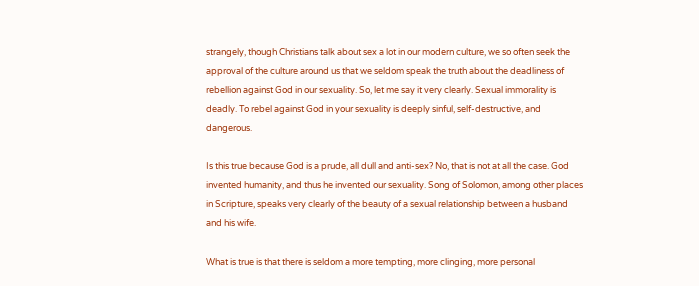strangely, though Christians talk about sex a lot in our modern culture, we so often seek the approval of the culture around us that we seldom speak the truth about the deadliness of rebellion against God in our sexuality. So, let me say it very clearly. Sexual immorality is deadly. To rebel against God in your sexuality is deeply sinful, self-destructive, and dangerous.

Is this true because God is a prude, all dull and anti-sex? No, that is not at all the case. God invented humanity, and thus he invented our sexuality. Song of Solomon, among other places in Scripture, speaks very clearly of the beauty of a sexual relationship between a husband and his wife.

What is true is that there is seldom a more tempting, more clinging, more personal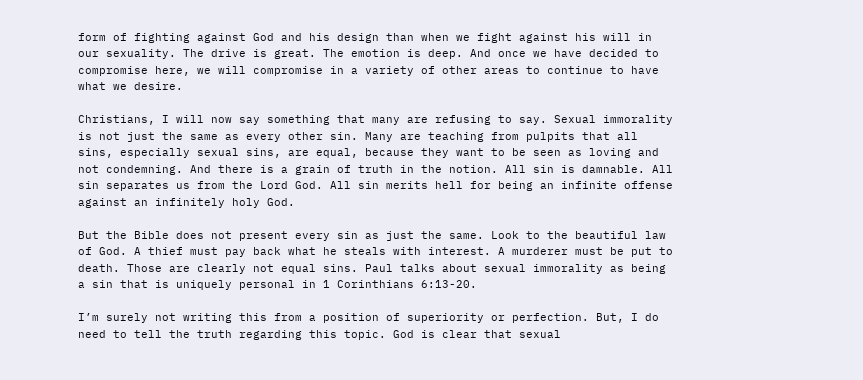form of fighting against God and his design than when we fight against his will in our sexuality. The drive is great. The emotion is deep. And once we have decided to compromise here, we will compromise in a variety of other areas to continue to have what we desire.

Christians, I will now say something that many are refusing to say. Sexual immorality is not just the same as every other sin. Many are teaching from pulpits that all sins, especially sexual sins, are equal, because they want to be seen as loving and not condemning. And there is a grain of truth in the notion. All sin is damnable. All sin separates us from the Lord God. All sin merits hell for being an infinite offense against an infinitely holy God.

But the Bible does not present every sin as just the same. Look to the beautiful law of God. A thief must pay back what he steals with interest. A murderer must be put to death. Those are clearly not equal sins. Paul talks about sexual immorality as being a sin that is uniquely personal in 1 Corinthians 6:13-20.

I’m surely not writing this from a position of superiority or perfection. But, I do need to tell the truth regarding this topic. God is clear that sexual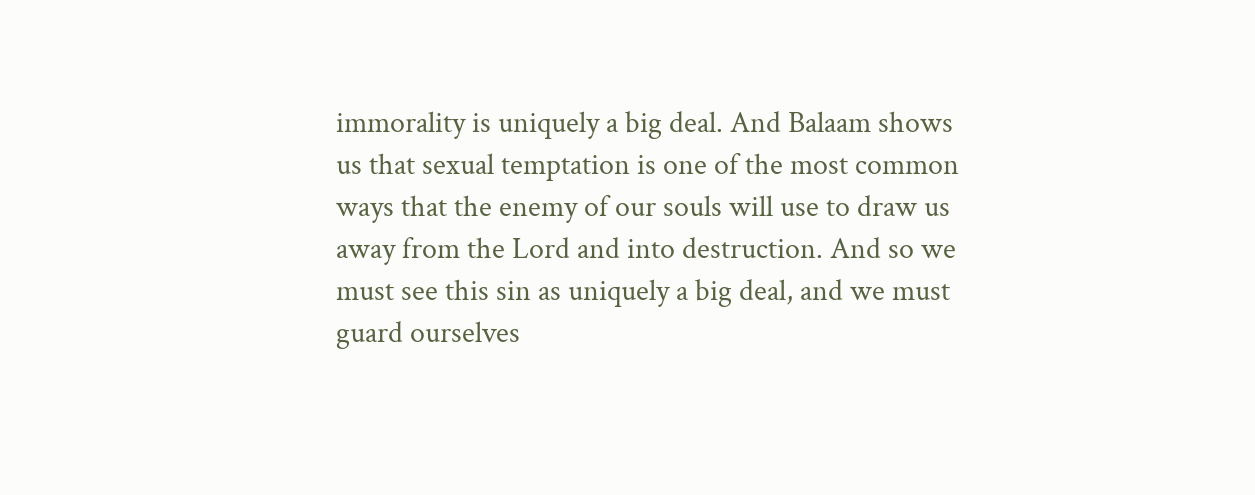immorality is uniquely a big deal. And Balaam shows us that sexual temptation is one of the most common ways that the enemy of our souls will use to draw us away from the Lord and into destruction. And so we must see this sin as uniquely a big deal, and we must guard ourselves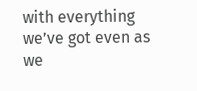with everything we’ve got even as we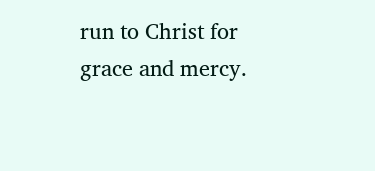run to Christ for grace and mercy.